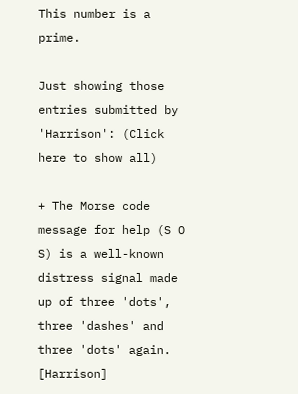This number is a prime.

Just showing those entries submitted by 'Harrison': (Click here to show all)

+ The Morse code message for help (S O S) is a well-known distress signal made up of three 'dots', three 'dashes' and three 'dots' again. [Harrison]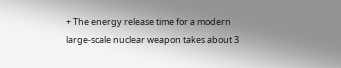+ The energy release time for a modern large-scale nuclear weapon takes about 3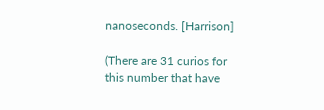nanoseconds. [Harrison]

(There are 31 curios for this number that have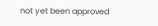not yet been approved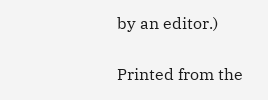by an editor.)

Printed from the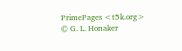PrimePages <t5k.org> © G. L. Honaker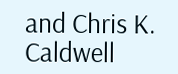and Chris K. Caldwell